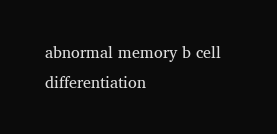abnormal memory b cell differentiation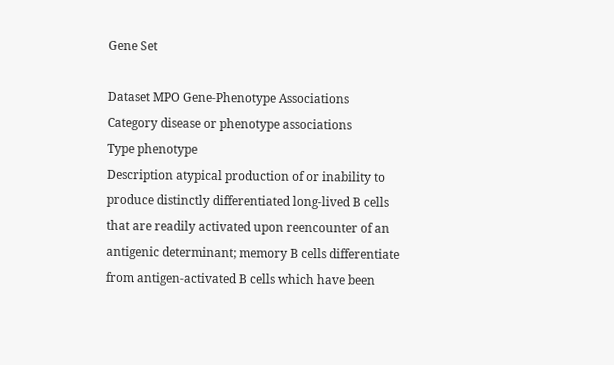Gene Set

Dataset MPO Gene-Phenotype Associations
Category disease or phenotype associations
Type phenotype
Description atypical production of or inability to produce distinctly differentiated long-lived B cells that are readily activated upon reencounter of an antigenic determinant; memory B cells differentiate from antigen-activated B cells which have been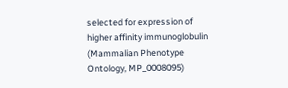selected for expression of higher affinity immunoglobulin (Mammalian Phenotype Ontology, MP_0008095)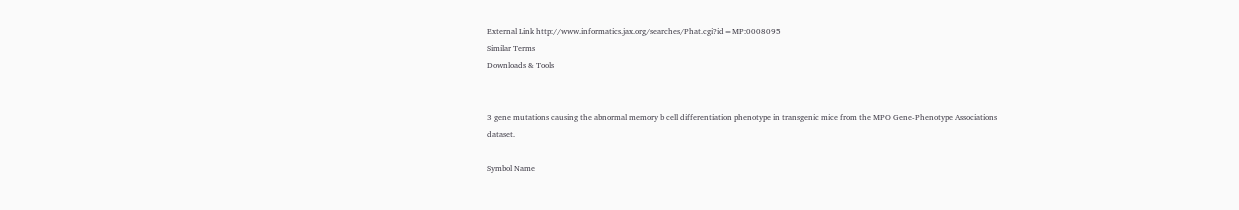External Link http://www.informatics.jax.org/searches/Phat.cgi?id=MP:0008095
Similar Terms
Downloads & Tools


3 gene mutations causing the abnormal memory b cell differentiation phenotype in transgenic mice from the MPO Gene-Phenotype Associations dataset.

Symbol Name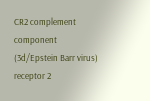CR2 complement component (3d/Epstein Barr virus) receptor 2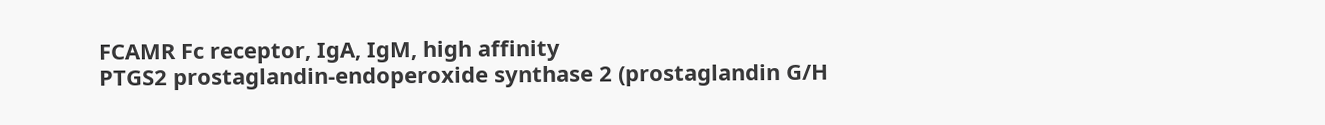FCAMR Fc receptor, IgA, IgM, high affinity
PTGS2 prostaglandin-endoperoxide synthase 2 (prostaglandin G/H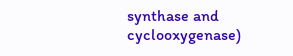synthase and cyclooxygenase)